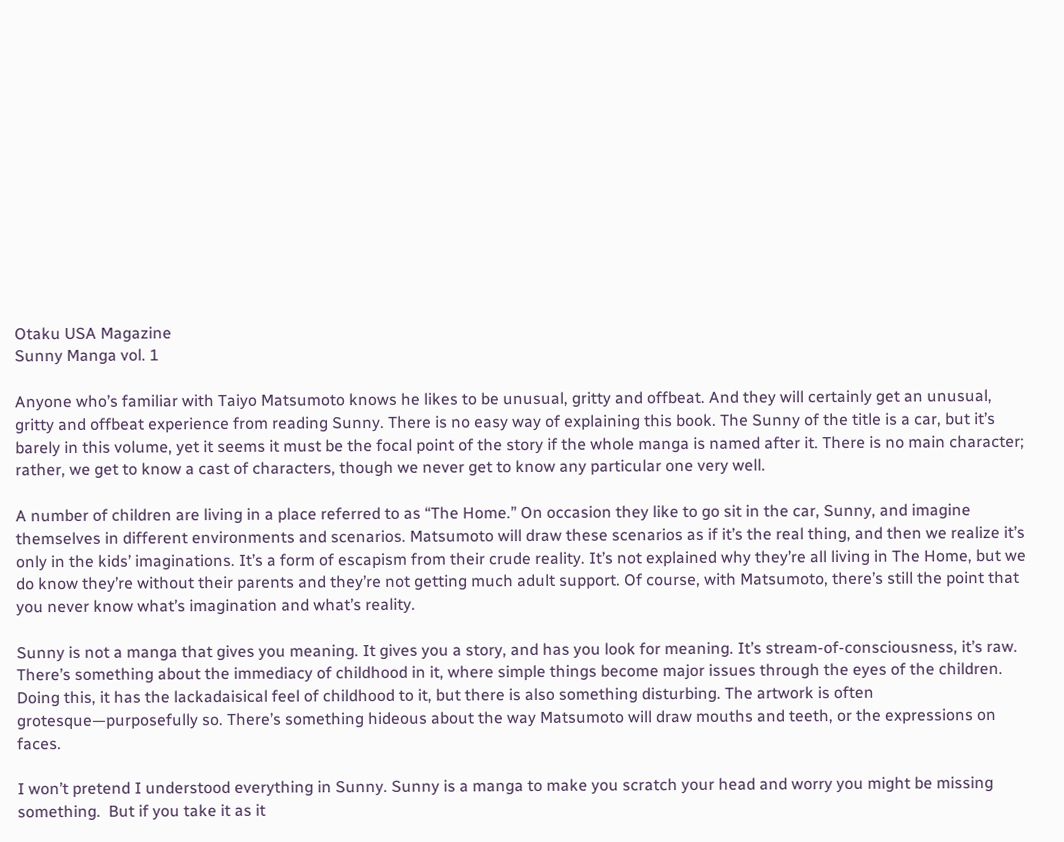Otaku USA Magazine
Sunny Manga vol. 1

Anyone who’s familiar with Taiyo Matsumoto knows he likes to be unusual, gritty and offbeat. And they will certainly get an unusual, gritty and offbeat experience from reading Sunny. There is no easy way of explaining this book. The Sunny of the title is a car, but it’s barely in this volume, yet it seems it must be the focal point of the story if the whole manga is named after it. There is no main character; rather, we get to know a cast of characters, though we never get to know any particular one very well.

A number of children are living in a place referred to as “The Home.” On occasion they like to go sit in the car, Sunny, and imagine themselves in different environments and scenarios. Matsumoto will draw these scenarios as if it’s the real thing, and then we realize it’s only in the kids’ imaginations. It’s a form of escapism from their crude reality. It’s not explained why they’re all living in The Home, but we do know they’re without their parents and they’re not getting much adult support. Of course, with Matsumoto, there’s still the point that you never know what’s imagination and what’s reality.

Sunny is not a manga that gives you meaning. It gives you a story, and has you look for meaning. It’s stream-of-consciousness, it’s raw. There’s something about the immediacy of childhood in it, where simple things become major issues through the eyes of the children. Doing this, it has the lackadaisical feel of childhood to it, but there is also something disturbing. The artwork is often grotesque—purposefully so. There’s something hideous about the way Matsumoto will draw mouths and teeth, or the expressions on faces.

I won’t pretend I understood everything in Sunny. Sunny is a manga to make you scratch your head and worry you might be missing something.  But if you take it as it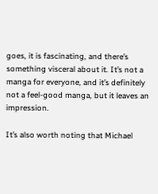goes, it is fascinating, and there’s something visceral about it. It’s not a manga for everyone, and it’s definitely not a feel-good manga, but it leaves an impression.

It’s also worth noting that Michael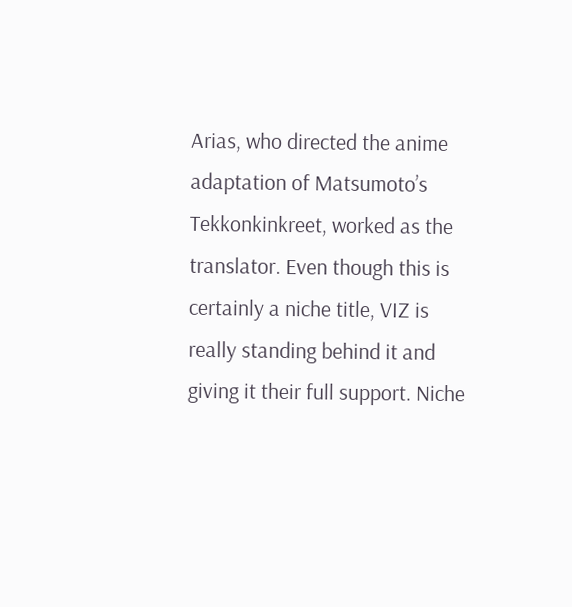Arias, who directed the anime adaptation of Matsumoto’s Tekkonkinkreet, worked as the translator. Even though this is certainly a niche title, VIZ is really standing behind it and giving it their full support. Niche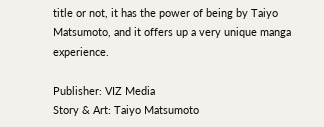title or not, it has the power of being by Taiyo Matsumoto, and it offers up a very unique manga experience.

Publisher: VIZ Media
Story & Art: Taiyo Matsumoto